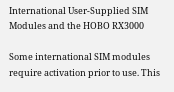International User-Supplied SIM Modules and the HOBO RX3000

Some international SIM modules require activation prior to use. This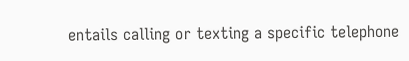entails calling or texting a specific telephone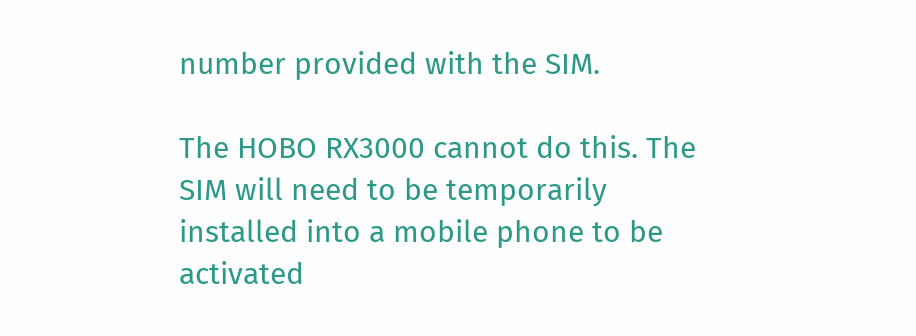number provided with the SIM.

The HOBO RX3000 cannot do this. The SIM will need to be temporarily installed into a mobile phone to be activated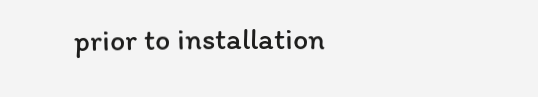prior to installation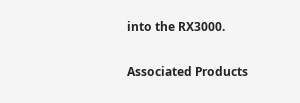into the RX3000.

Associated Products